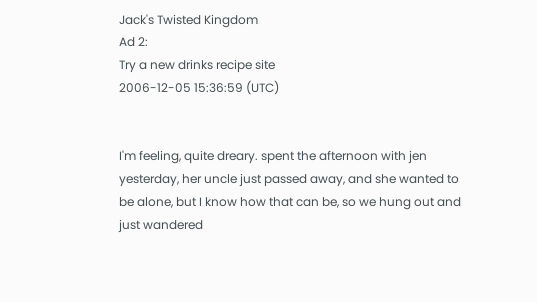Jack's Twisted Kingdom
Ad 2:
Try a new drinks recipe site
2006-12-05 15:36:59 (UTC)


I'm feeling, quite dreary. spent the afternoon with jen
yesterday, her uncle just passed away, and she wanted to
be alone, but I know how that can be, so we hung out and
just wandered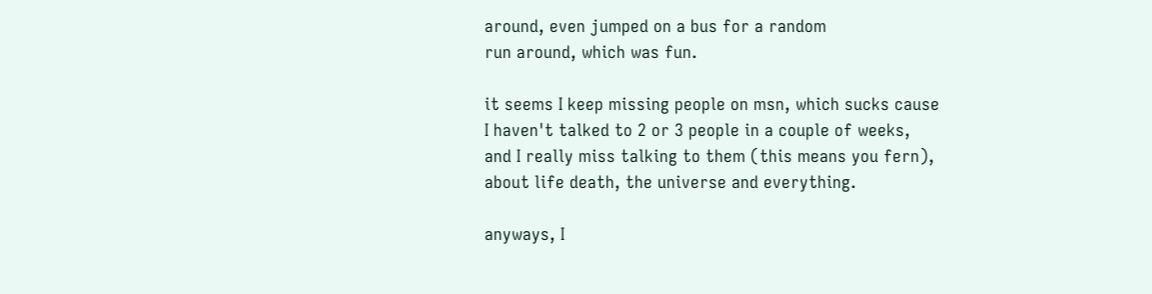around, even jumped on a bus for a random
run around, which was fun.

it seems I keep missing people on msn, which sucks cause
I haven't talked to 2 or 3 people in a couple of weeks,
and I really miss talking to them (this means you fern),
about life death, the universe and everything.

anyways, I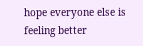hope everyone else is feeling better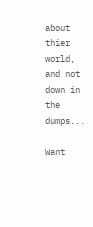about
thier world, and not down in the dumps...

Want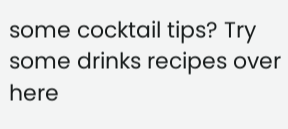some cocktail tips? Try some drinks recipes over here